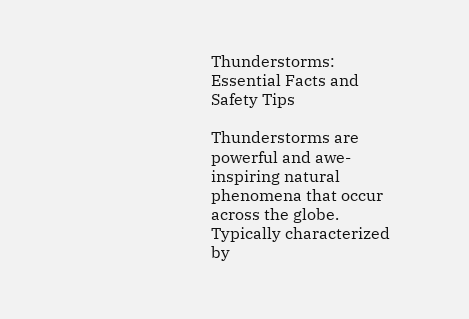Thunderstorms: Essential Facts and Safety Tips

Thunderstorms are powerful and awe-inspiring natural phenomena that occur across the globe. Typically characterized by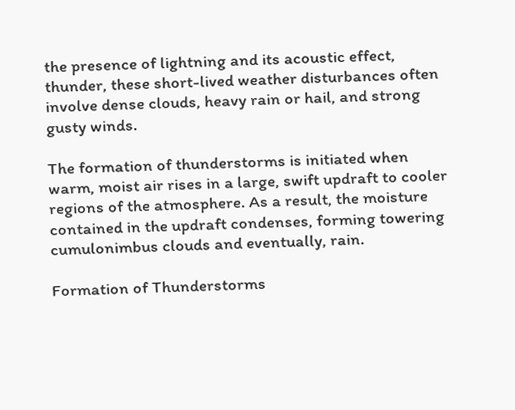the presence of lightning and its acoustic effect, thunder, these short-lived weather disturbances often involve dense clouds, heavy rain or hail, and strong gusty winds.

The formation of thunderstorms is initiated when warm, moist air rises in a large, swift updraft to cooler regions of the atmosphere. As a result, the moisture contained in the updraft condenses, forming towering cumulonimbus clouds and eventually, rain.

Formation of Thunderstorms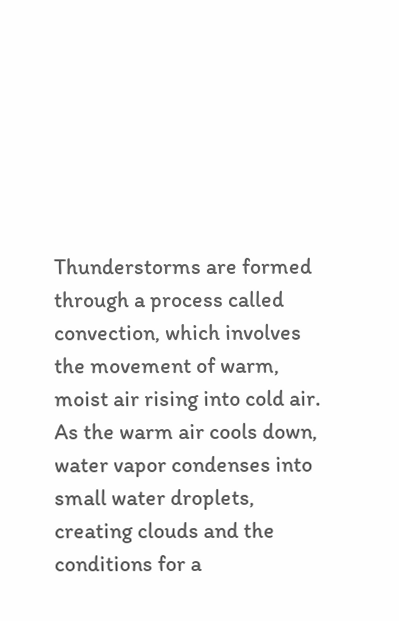Thunderstorms are formed through a process called convection, which involves the movement of warm, moist air rising into cold air. As the warm air cools down, water vapor condenses into small water droplets, creating clouds and the conditions for a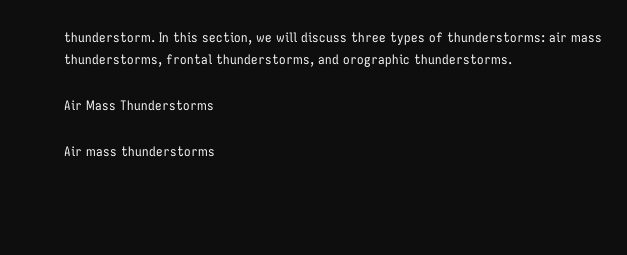thunderstorm. In this section, we will discuss three types of thunderstorms: air mass thunderstorms, frontal thunderstorms, and orographic thunderstorms.

Air Mass Thunderstorms

Air mass thunderstorms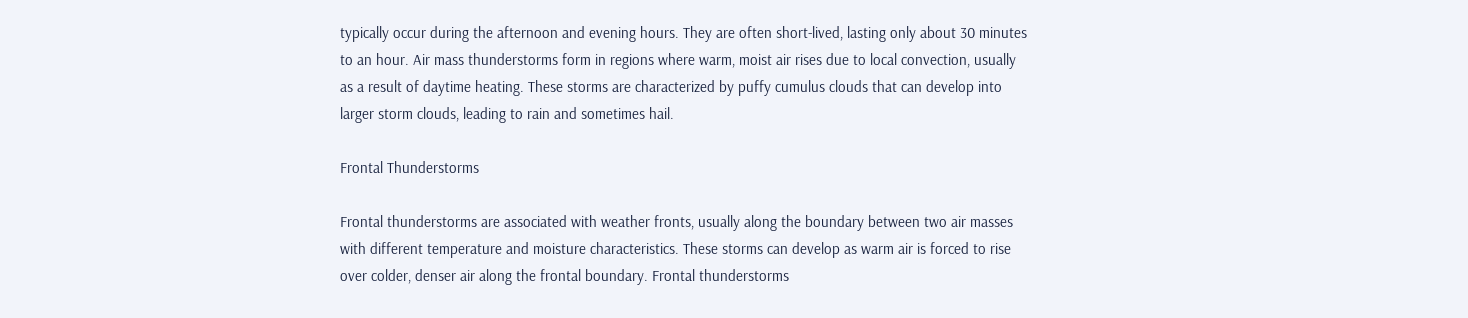typically occur during the afternoon and evening hours. They are often short-lived, lasting only about 30 minutes to an hour. Air mass thunderstorms form in regions where warm, moist air rises due to local convection, usually as a result of daytime heating. These storms are characterized by puffy cumulus clouds that can develop into larger storm clouds, leading to rain and sometimes hail.

Frontal Thunderstorms

Frontal thunderstorms are associated with weather fronts, usually along the boundary between two air masses with different temperature and moisture characteristics. These storms can develop as warm air is forced to rise over colder, denser air along the frontal boundary. Frontal thunderstorms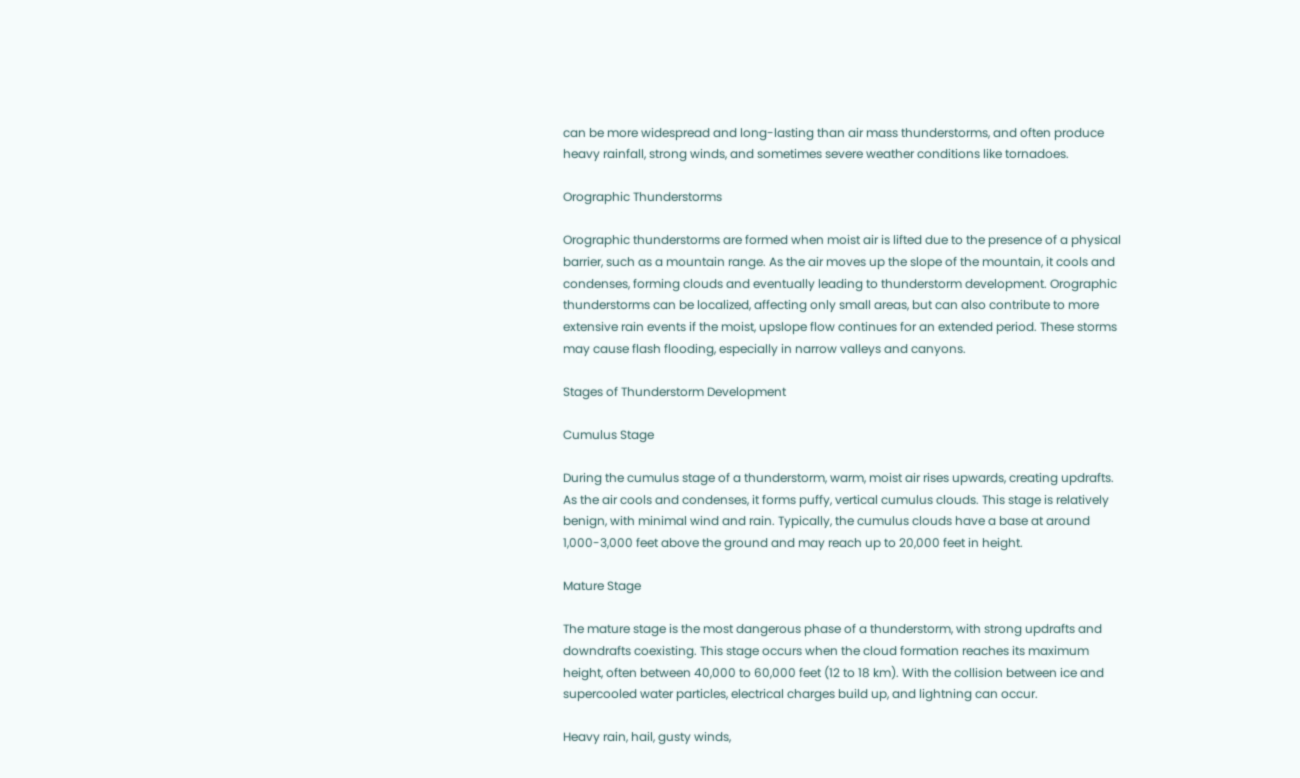can be more widespread and long-lasting than air mass thunderstorms, and often produce heavy rainfall, strong winds, and sometimes severe weather conditions like tornadoes.

Orographic Thunderstorms

Orographic thunderstorms are formed when moist air is lifted due to the presence of a physical barrier, such as a mountain range. As the air moves up the slope of the mountain, it cools and condenses, forming clouds and eventually leading to thunderstorm development. Orographic thunderstorms can be localized, affecting only small areas, but can also contribute to more extensive rain events if the moist, upslope flow continues for an extended period. These storms may cause flash flooding, especially in narrow valleys and canyons.

Stages of Thunderstorm Development

Cumulus Stage

During the cumulus stage of a thunderstorm, warm, moist air rises upwards, creating updrafts. As the air cools and condenses, it forms puffy, vertical cumulus clouds. This stage is relatively benign, with minimal wind and rain. Typically, the cumulus clouds have a base at around 1,000-3,000 feet above the ground and may reach up to 20,000 feet in height.

Mature Stage

The mature stage is the most dangerous phase of a thunderstorm, with strong updrafts and downdrafts coexisting. This stage occurs when the cloud formation reaches its maximum height, often between 40,000 to 60,000 feet (12 to 18 km). With the collision between ice and supercooled water particles, electrical charges build up, and lightning can occur.

Heavy rain, hail, gusty winds,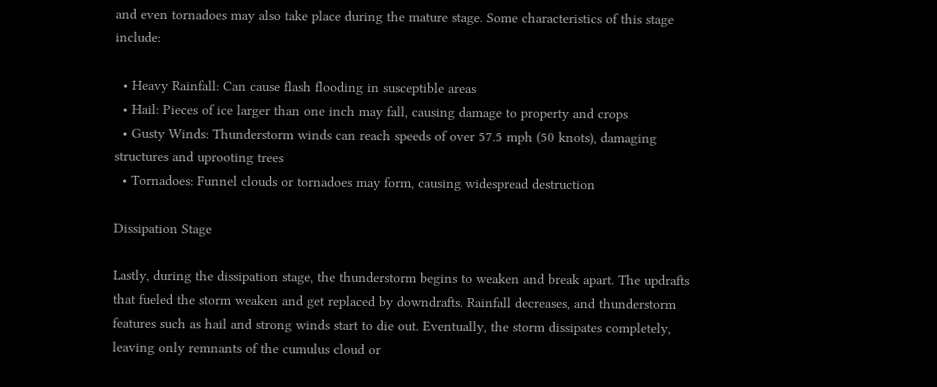and even tornadoes may also take place during the mature stage. Some characteristics of this stage include:

  • Heavy Rainfall: Can cause flash flooding in susceptible areas
  • Hail: Pieces of ice larger than one inch may fall, causing damage to property and crops
  • Gusty Winds: Thunderstorm winds can reach speeds of over 57.5 mph (50 knots), damaging structures and uprooting trees
  • Tornadoes: Funnel clouds or tornadoes may form, causing widespread destruction

Dissipation Stage

Lastly, during the dissipation stage, the thunderstorm begins to weaken and break apart. The updrafts that fueled the storm weaken and get replaced by downdrafts. Rainfall decreases, and thunderstorm features such as hail and strong winds start to die out. Eventually, the storm dissipates completely, leaving only remnants of the cumulus cloud or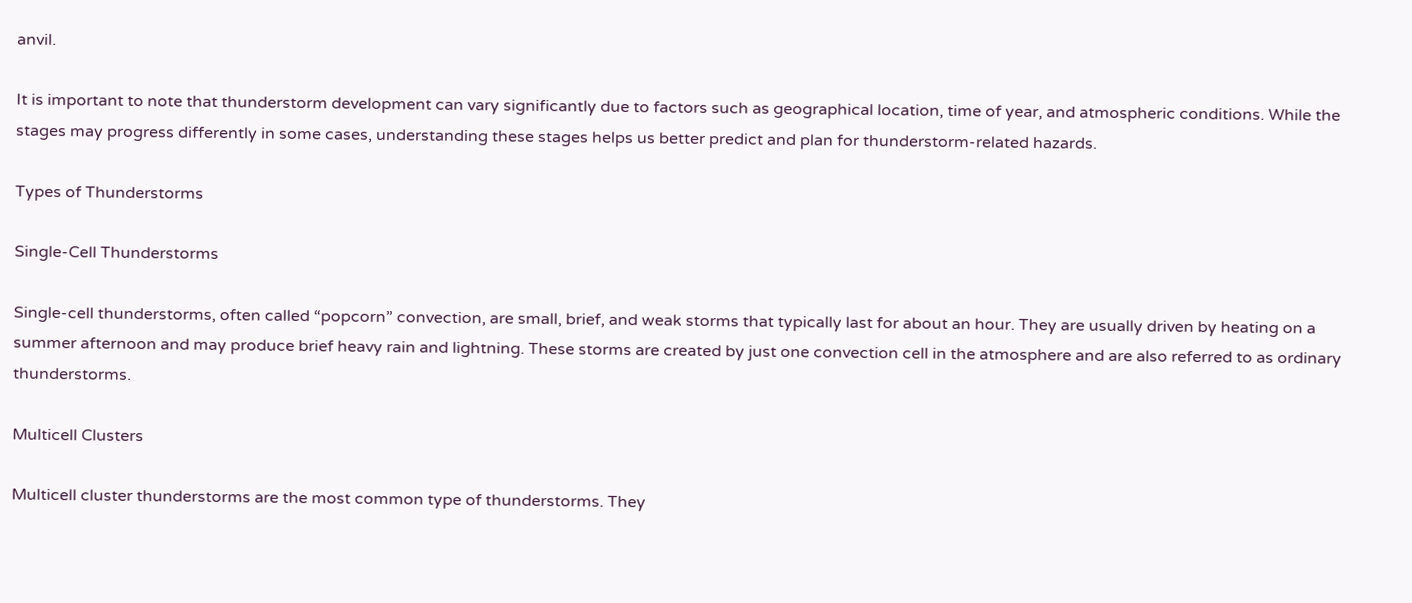anvil.

It is important to note that thunderstorm development can vary significantly due to factors such as geographical location, time of year, and atmospheric conditions. While the stages may progress differently in some cases, understanding these stages helps us better predict and plan for thunderstorm-related hazards.

Types of Thunderstorms

Single-Cell Thunderstorms

Single-cell thunderstorms, often called “popcorn” convection, are small, brief, and weak storms that typically last for about an hour. They are usually driven by heating on a summer afternoon and may produce brief heavy rain and lightning. These storms are created by just one convection cell in the atmosphere and are also referred to as ordinary thunderstorms.

Multicell Clusters

Multicell cluster thunderstorms are the most common type of thunderstorms. They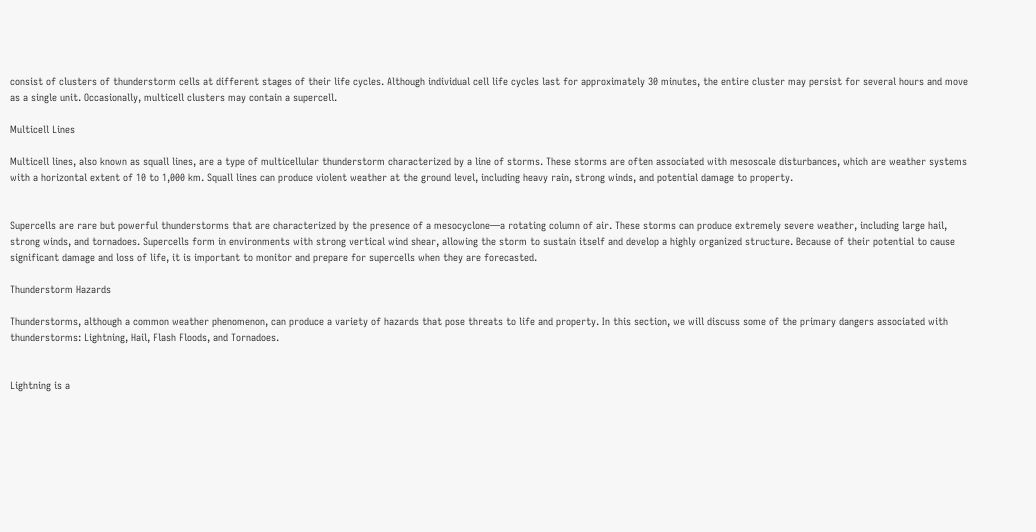consist of clusters of thunderstorm cells at different stages of their life cycles. Although individual cell life cycles last for approximately 30 minutes, the entire cluster may persist for several hours and move as a single unit. Occasionally, multicell clusters may contain a supercell.

Multicell Lines

Multicell lines, also known as squall lines, are a type of multicellular thunderstorm characterized by a line of storms. These storms are often associated with mesoscale disturbances, which are weather systems with a horizontal extent of 10 to 1,000 km. Squall lines can produce violent weather at the ground level, including heavy rain, strong winds, and potential damage to property.


Supercells are rare but powerful thunderstorms that are characterized by the presence of a mesocyclone—a rotating column of air. These storms can produce extremely severe weather, including large hail, strong winds, and tornadoes. Supercells form in environments with strong vertical wind shear, allowing the storm to sustain itself and develop a highly organized structure. Because of their potential to cause significant damage and loss of life, it is important to monitor and prepare for supercells when they are forecasted.

Thunderstorm Hazards

Thunderstorms, although a common weather phenomenon, can produce a variety of hazards that pose threats to life and property. In this section, we will discuss some of the primary dangers associated with thunderstorms: Lightning, Hail, Flash Floods, and Tornadoes.


Lightning is a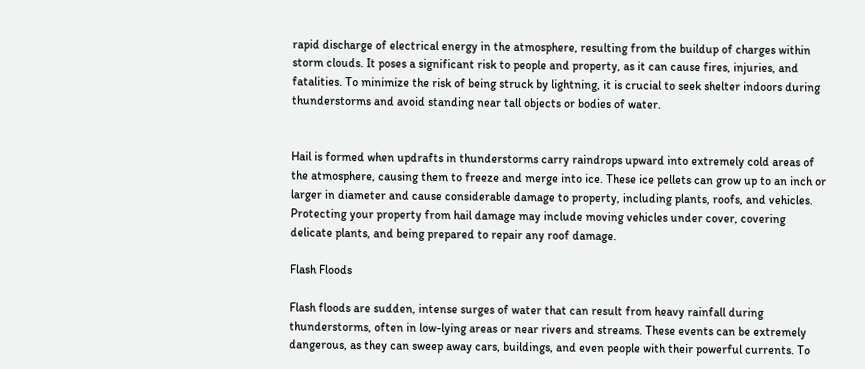rapid discharge of electrical energy in the atmosphere, resulting from the buildup of charges within storm clouds. It poses a significant risk to people and property, as it can cause fires, injuries, and fatalities. To minimize the risk of being struck by lightning, it is crucial to seek shelter indoors during thunderstorms and avoid standing near tall objects or bodies of water.


Hail is formed when updrafts in thunderstorms carry raindrops upward into extremely cold areas of the atmosphere, causing them to freeze and merge into ice. These ice pellets can grow up to an inch or larger in diameter and cause considerable damage to property, including plants, roofs, and vehicles. Protecting your property from hail damage may include moving vehicles under cover, covering delicate plants, and being prepared to repair any roof damage.

Flash Floods

Flash floods are sudden, intense surges of water that can result from heavy rainfall during thunderstorms, often in low-lying areas or near rivers and streams. These events can be extremely dangerous, as they can sweep away cars, buildings, and even people with their powerful currents. To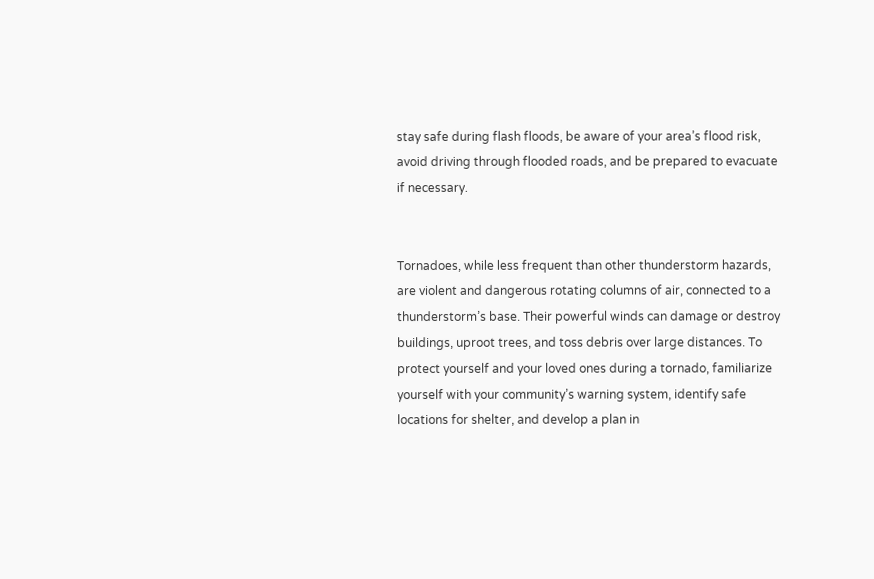stay safe during flash floods, be aware of your area’s flood risk, avoid driving through flooded roads, and be prepared to evacuate if necessary.


Tornadoes, while less frequent than other thunderstorm hazards, are violent and dangerous rotating columns of air, connected to a thunderstorm’s base. Their powerful winds can damage or destroy buildings, uproot trees, and toss debris over large distances. To protect yourself and your loved ones during a tornado, familiarize yourself with your community’s warning system, identify safe locations for shelter, and develop a plan in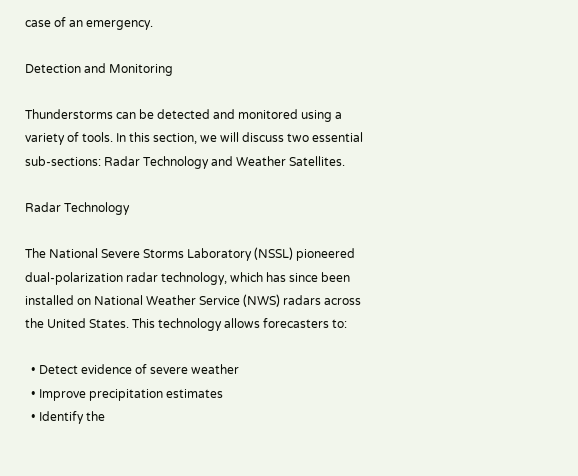case of an emergency.

Detection and Monitoring

Thunderstorms can be detected and monitored using a variety of tools. In this section, we will discuss two essential sub-sections: Radar Technology and Weather Satellites.

Radar Technology

The National Severe Storms Laboratory (NSSL) pioneered dual-polarization radar technology, which has since been installed on National Weather Service (NWS) radars across the United States. This technology allows forecasters to:

  • Detect evidence of severe weather
  • Improve precipitation estimates
  • Identify the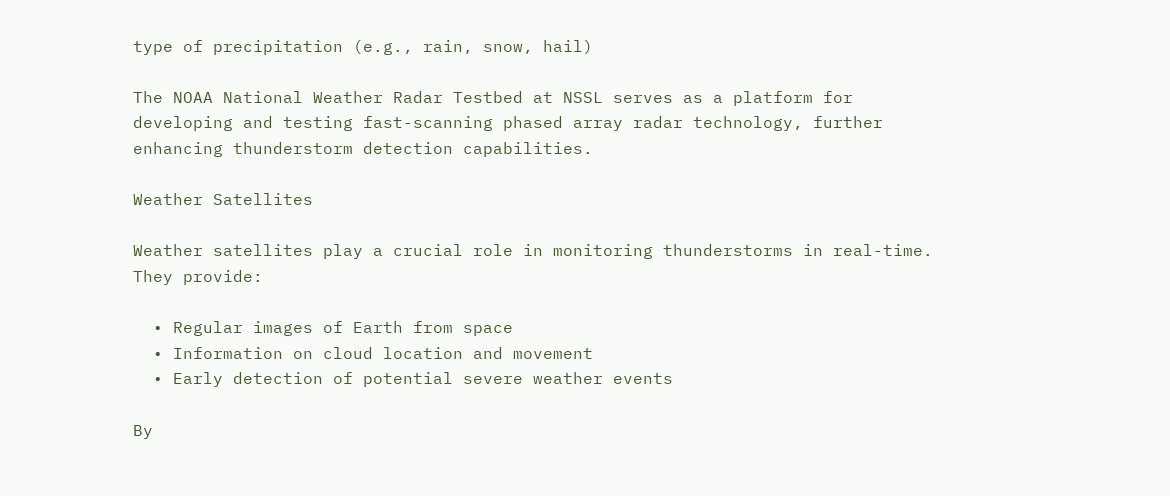type of precipitation (e.g., rain, snow, hail)

The NOAA National Weather Radar Testbed at NSSL serves as a platform for developing and testing fast-scanning phased array radar technology, further enhancing thunderstorm detection capabilities.

Weather Satellites

Weather satellites play a crucial role in monitoring thunderstorms in real-time. They provide:

  • Regular images of Earth from space
  • Information on cloud location and movement
  • Early detection of potential severe weather events

By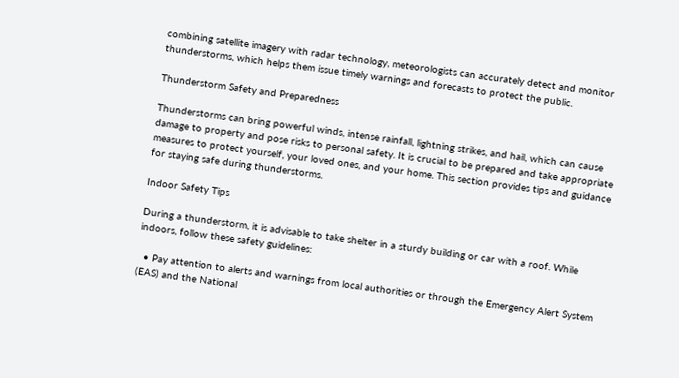combining satellite imagery with radar technology, meteorologists can accurately detect and monitor thunderstorms, which helps them issue timely warnings and forecasts to protect the public.

Thunderstorm Safety and Preparedness

Thunderstorms can bring powerful winds, intense rainfall, lightning strikes, and hail, which can cause damage to property and pose risks to personal safety. It is crucial to be prepared and take appropriate measures to protect yourself, your loved ones, and your home. This section provides tips and guidance for staying safe during thunderstorms.

Indoor Safety Tips

During a thunderstorm, it is advisable to take shelter in a sturdy building or car with a roof. While indoors, follow these safety guidelines:

  • Pay attention to alerts and warnings from local authorities or through the Emergency Alert System (EAS) and the National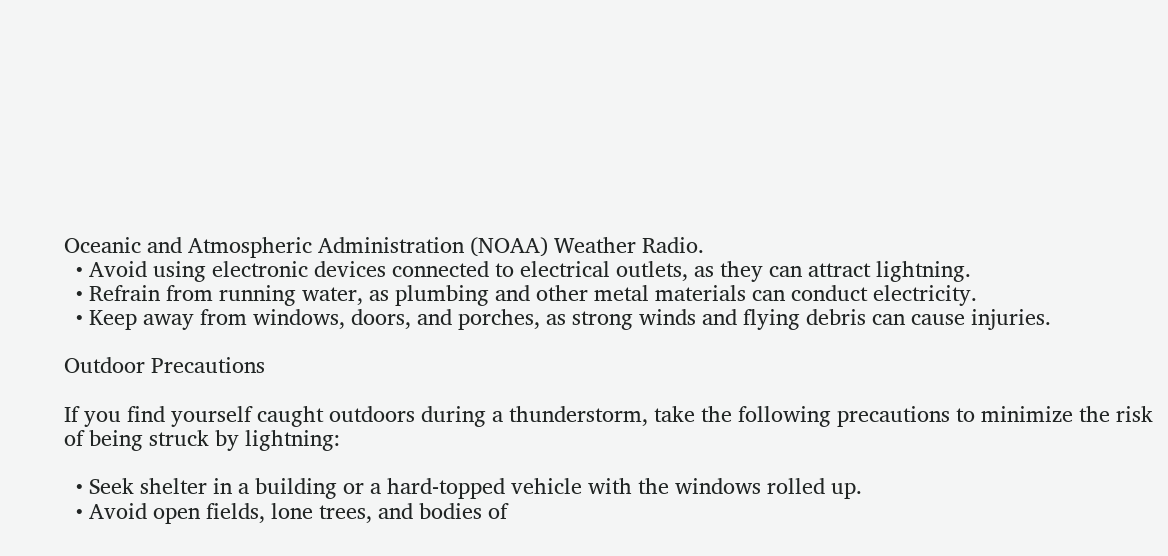Oceanic and Atmospheric Administration (NOAA) Weather Radio.
  • Avoid using electronic devices connected to electrical outlets, as they can attract lightning.
  • Refrain from running water, as plumbing and other metal materials can conduct electricity.
  • Keep away from windows, doors, and porches, as strong winds and flying debris can cause injuries.

Outdoor Precautions

If you find yourself caught outdoors during a thunderstorm, take the following precautions to minimize the risk of being struck by lightning:

  • Seek shelter in a building or a hard-topped vehicle with the windows rolled up.
  • Avoid open fields, lone trees, and bodies of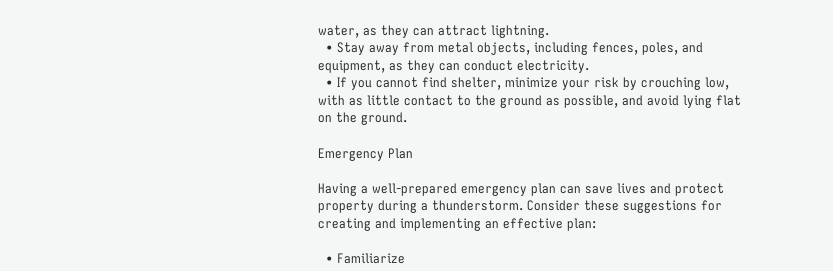water, as they can attract lightning.
  • Stay away from metal objects, including fences, poles, and equipment, as they can conduct electricity.
  • If you cannot find shelter, minimize your risk by crouching low, with as little contact to the ground as possible, and avoid lying flat on the ground.

Emergency Plan

Having a well-prepared emergency plan can save lives and protect property during a thunderstorm. Consider these suggestions for creating and implementing an effective plan:

  • Familiarize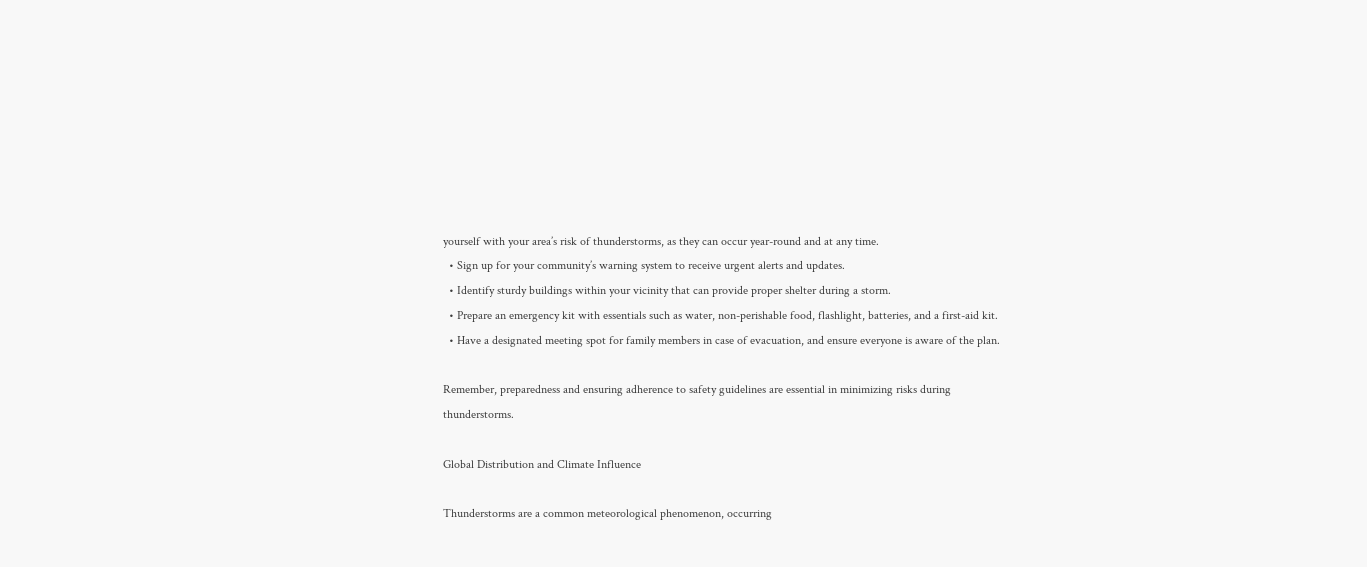yourself with your area’s risk of thunderstorms, as they can occur year-round and at any time.
  • Sign up for your community’s warning system to receive urgent alerts and updates.
  • Identify sturdy buildings within your vicinity that can provide proper shelter during a storm.
  • Prepare an emergency kit with essentials such as water, non-perishable food, flashlight, batteries, and a first-aid kit.
  • Have a designated meeting spot for family members in case of evacuation, and ensure everyone is aware of the plan.

Remember, preparedness and ensuring adherence to safety guidelines are essential in minimizing risks during thunderstorms.

Global Distribution and Climate Influence

Thunderstorms are a common meteorological phenomenon, occurring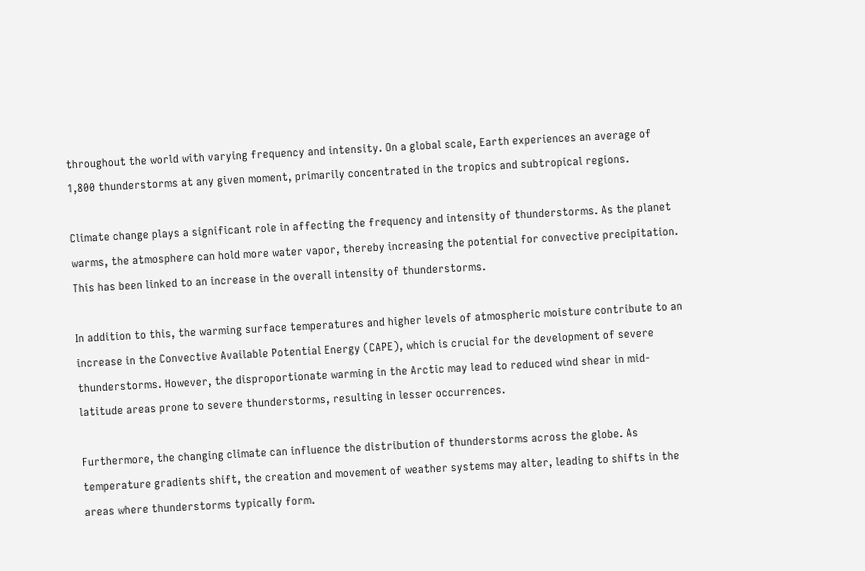throughout the world with varying frequency and intensity. On a global scale, Earth experiences an average of 1,800 thunderstorms at any given moment, primarily concentrated in the tropics and subtropical regions.

Climate change plays a significant role in affecting the frequency and intensity of thunderstorms. As the planet warms, the atmosphere can hold more water vapor, thereby increasing the potential for convective precipitation. This has been linked to an increase in the overall intensity of thunderstorms.

In addition to this, the warming surface temperatures and higher levels of atmospheric moisture contribute to an increase in the Convective Available Potential Energy (CAPE), which is crucial for the development of severe thunderstorms. However, the disproportionate warming in the Arctic may lead to reduced wind shear in mid-latitude areas prone to severe thunderstorms, resulting in lesser occurrences.

Furthermore, the changing climate can influence the distribution of thunderstorms across the globe. As temperature gradients shift, the creation and movement of weather systems may alter, leading to shifts in the areas where thunderstorms typically form.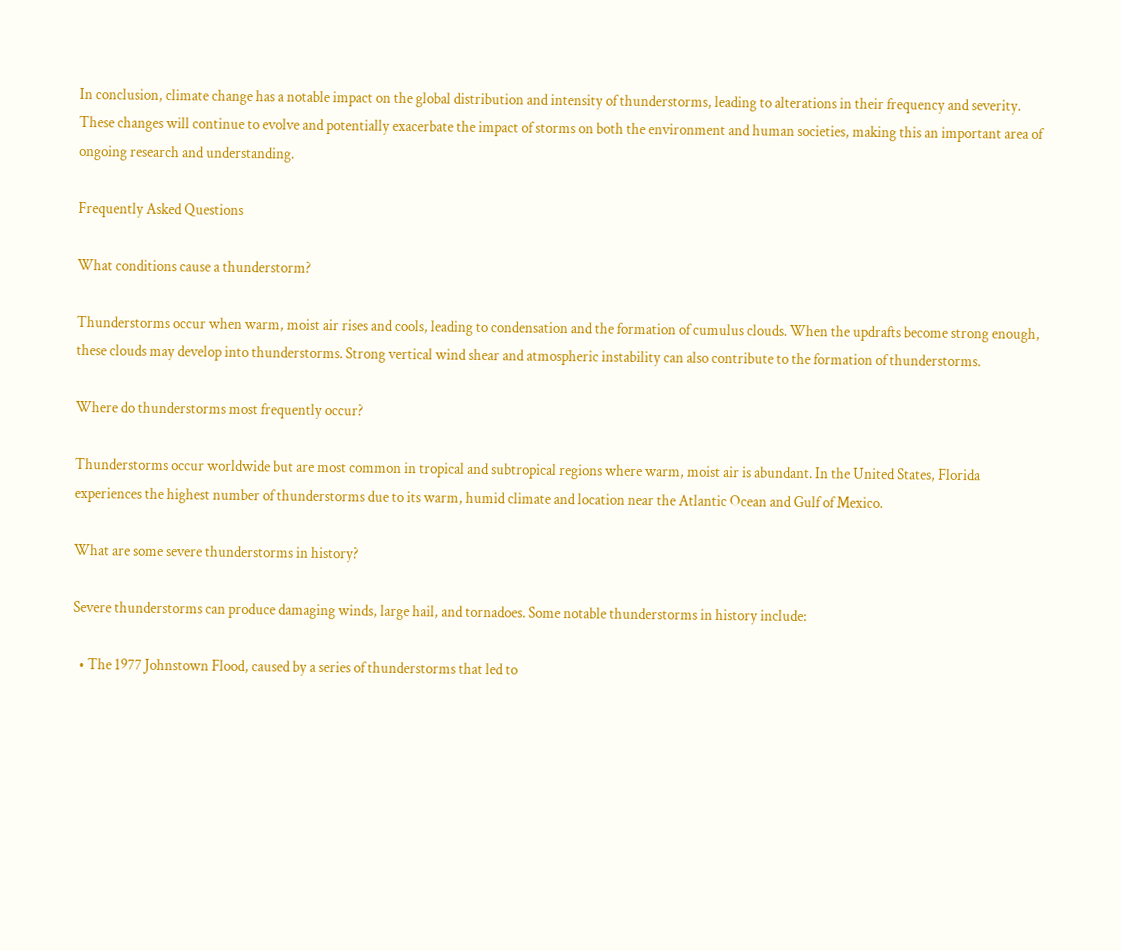In conclusion, climate change has a notable impact on the global distribution and intensity of thunderstorms, leading to alterations in their frequency and severity. These changes will continue to evolve and potentially exacerbate the impact of storms on both the environment and human societies, making this an important area of ongoing research and understanding.

Frequently Asked Questions

What conditions cause a thunderstorm?

Thunderstorms occur when warm, moist air rises and cools, leading to condensation and the formation of cumulus clouds. When the updrafts become strong enough, these clouds may develop into thunderstorms. Strong vertical wind shear and atmospheric instability can also contribute to the formation of thunderstorms.

Where do thunderstorms most frequently occur?

Thunderstorms occur worldwide but are most common in tropical and subtropical regions where warm, moist air is abundant. In the United States, Florida experiences the highest number of thunderstorms due to its warm, humid climate and location near the Atlantic Ocean and Gulf of Mexico.

What are some severe thunderstorms in history?

Severe thunderstorms can produce damaging winds, large hail, and tornadoes. Some notable thunderstorms in history include:

  • The 1977 Johnstown Flood, caused by a series of thunderstorms that led to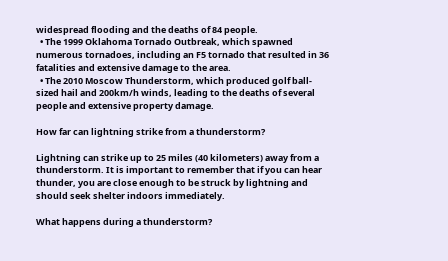widespread flooding and the deaths of 84 people.
  • The 1999 Oklahoma Tornado Outbreak, which spawned numerous tornadoes, including an F5 tornado that resulted in 36 fatalities and extensive damage to the area.
  • The 2010 Moscow Thunderstorm, which produced golf ball-sized hail and 200km/h winds, leading to the deaths of several people and extensive property damage.

How far can lightning strike from a thunderstorm?

Lightning can strike up to 25 miles (40 kilometers) away from a thunderstorm. It is important to remember that if you can hear thunder, you are close enough to be struck by lightning and should seek shelter indoors immediately.

What happens during a thunderstorm?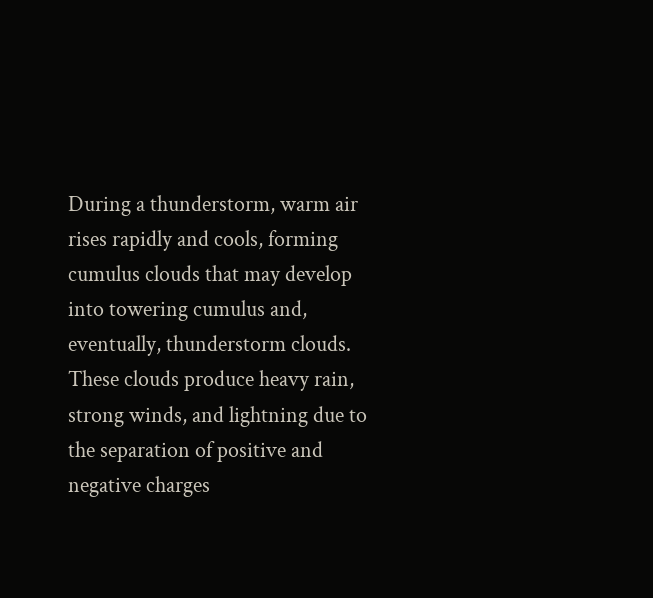During a thunderstorm, warm air rises rapidly and cools, forming cumulus clouds that may develop into towering cumulus and, eventually, thunderstorm clouds. These clouds produce heavy rain, strong winds, and lightning due to the separation of positive and negative charges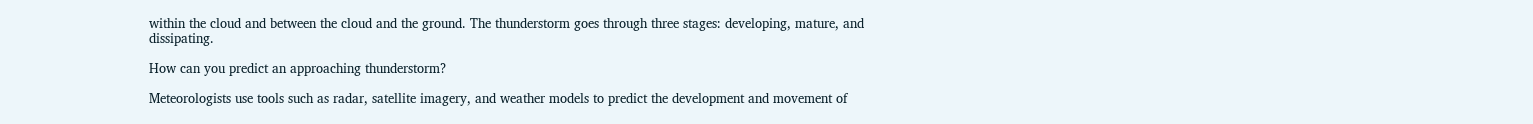within the cloud and between the cloud and the ground. The thunderstorm goes through three stages: developing, mature, and dissipating.

How can you predict an approaching thunderstorm?

Meteorologists use tools such as radar, satellite imagery, and weather models to predict the development and movement of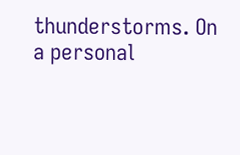thunderstorms. On a personal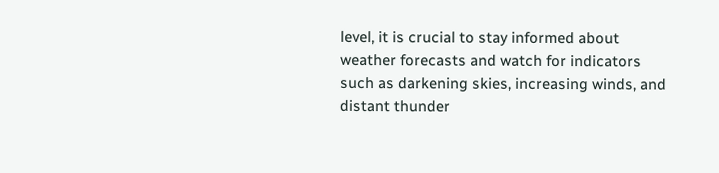level, it is crucial to stay informed about weather forecasts and watch for indicators such as darkening skies, increasing winds, and distant thunder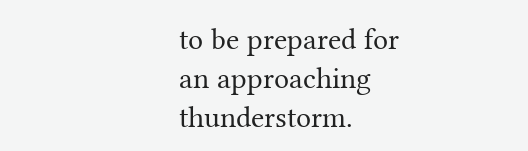to be prepared for an approaching thunderstorm.